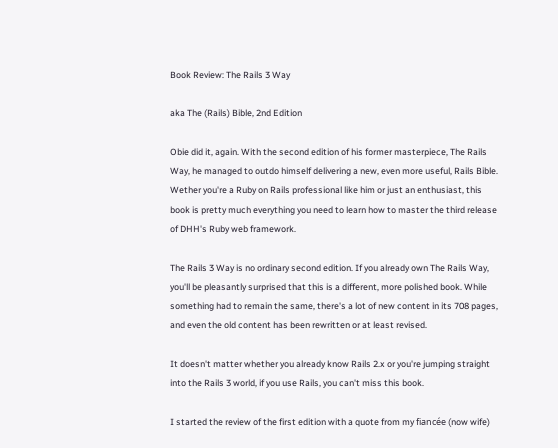Book Review: The Rails 3 Way

aka The (Rails) Bible, 2nd Edition

Obie did it, again. With the second edition of his former masterpiece, The Rails Way, he managed to outdo himself delivering a new, even more useful, Rails Bible. Wether you're a Ruby on Rails professional like him or just an enthusiast, this book is pretty much everything you need to learn how to master the third release of DHH's Ruby web framework.

The Rails 3 Way is no ordinary second edition. If you already own The Rails Way, you'll be pleasantly surprised that this is a different, more polished book. While something had to remain the same, there's a lot of new content in its 708 pages, and even the old content has been rewritten or at least revised.

It doesn't matter whether you already know Rails 2.x or you're jumping straight into the Rails 3 world, if you use Rails, you can't miss this book.

I started the review of the first edition with a quote from my fiancée (now wife)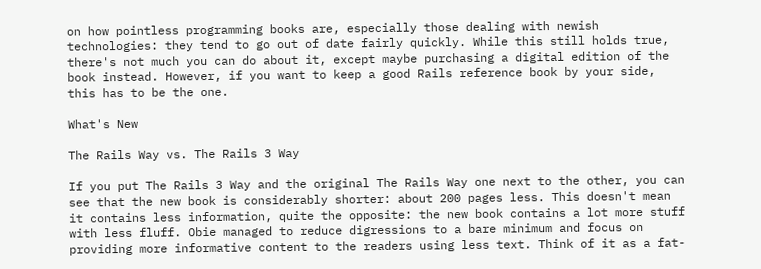on how pointless programming books are, especially those dealing with newish technologies: they tend to go out of date fairly quickly. While this still holds true, there's not much you can do about it, except maybe purchasing a digital edition of the book instead. However, if you want to keep a good Rails reference book by your side, this has to be the one.

What's New

The Rails Way vs. The Rails 3 Way

If you put The Rails 3 Way and the original The Rails Way one next to the other, you can see that the new book is considerably shorter: about 200 pages less. This doesn't mean it contains less information, quite the opposite: the new book contains a lot more stuff with less fluff. Obie managed to reduce digressions to a bare minimum and focus on providing more informative content to the readers using less text. Think of it as a fat-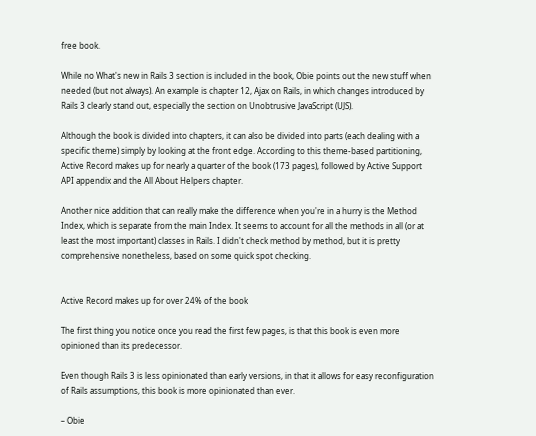free book.

While no What's new in Rails 3 section is included in the book, Obie points out the new stuff when needed (but not always). An example is chapter 12, Ajax on Rails, in which changes introduced by Rails 3 clearly stand out, especially the section on Unobtrusive JavaScript (UJS).

Although the book is divided into chapters, it can also be divided into parts (each dealing with a specific theme) simply by looking at the front edge. According to this theme-based partitioning, Active Record makes up for nearly a quarter of the book (173 pages), followed by Active Support API appendix and the All About Helpers chapter.

Another nice addition that can really make the difference when you're in a hurry is the Method Index, which is separate from the main Index. It seems to account for all the methods in all (or at least the most important) classes in Rails. I didn't check method by method, but it is pretty comprehensive nonetheless, based on some quick spot checking.


Active Record makes up for over 24% of the book

The first thing you notice once you read the first few pages, is that this book is even more opinioned than its predecessor.

Even though Rails 3 is less opinionated than early versions, in that it allows for easy reconfiguration of Rails assumptions, this book is more opinionated than ever.

– Obie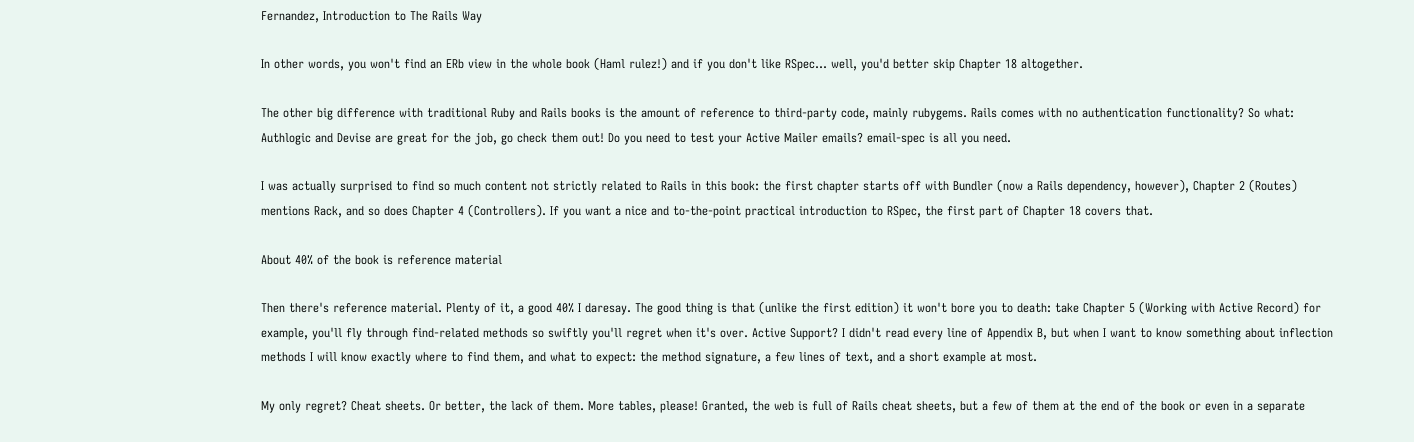Fernandez, Introduction to The Rails Way

In other words, you won't find an ERb view in the whole book (Haml rulez!) and if you don't like RSpec… well, you'd better skip Chapter 18 altogether.

The other big difference with traditional Ruby and Rails books is the amount of reference to third-party code, mainly rubygems. Rails comes with no authentication functionality? So what: Authlogic and Devise are great for the job, go check them out! Do you need to test your Active Mailer emails? email-spec is all you need.

I was actually surprised to find so much content not strictly related to Rails in this book: the first chapter starts off with Bundler (now a Rails dependency, however), Chapter 2 (Routes) mentions Rack, and so does Chapter 4 (Controllers). If you want a nice and to-the-point practical introduction to RSpec, the first part of Chapter 18 covers that.

About 40% of the book is reference material

Then there's reference material. Plenty of it, a good 40% I daresay. The good thing is that (unlike the first edition) it won't bore you to death: take Chapter 5 (Working with Active Record) for example, you'll fly through find-related methods so swiftly you'll regret when it's over. Active Support? I didn't read every line of Appendix B, but when I want to know something about inflection methods I will know exactly where to find them, and what to expect: the method signature, a few lines of text, and a short example at most.

My only regret? Cheat sheets. Or better, the lack of them. More tables, please! Granted, the web is full of Rails cheat sheets, but a few of them at the end of the book or even in a separate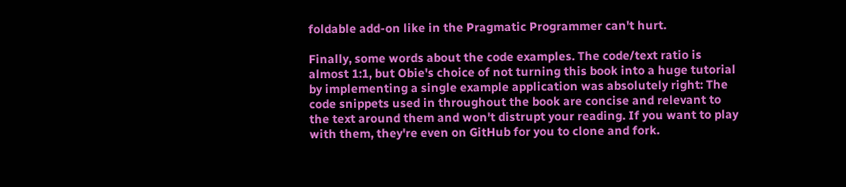foldable add-on like in the Pragmatic Programmer can't hurt.

Finally, some words about the code examples. The code/text ratio is almost 1:1, but Obie's choice of not turning this book into a huge tutorial by implementing a single example application was absolutely right: The code snippets used in throughout the book are concise and relevant to the text around them and won't distrupt your reading. If you want to play with them, they're even on GitHub for you to clone and fork.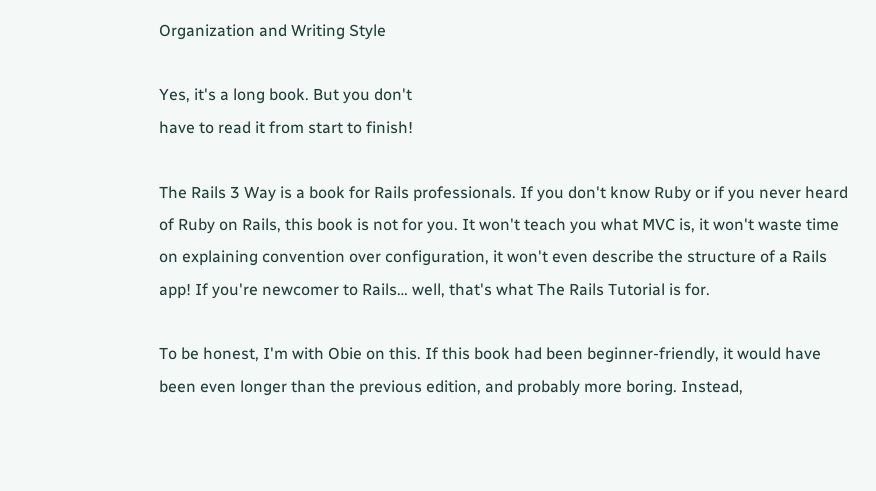Organization and Writing Style

Yes, it's a long book. But you don't
have to read it from start to finish!

The Rails 3 Way is a book for Rails professionals. If you don't know Ruby or if you never heard of Ruby on Rails, this book is not for you. It won't teach you what MVC is, it won't waste time on explaining convention over configuration, it won't even describe the structure of a Rails app! If you're newcomer to Rails… well, that's what The Rails Tutorial is for.

To be honest, I'm with Obie on this. If this book had been beginner-friendly, it would have been even longer than the previous edition, and probably more boring. Instead,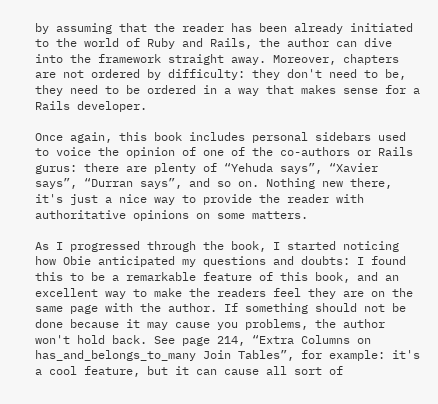by assuming that the reader has been already initiated to the world of Ruby and Rails, the author can dive into the framework straight away. Moreover, chapters are not ordered by difficulty: they don't need to be, they need to be ordered in a way that makes sense for a Rails developer.

Once again, this book includes personal sidebars used to voice the opinion of one of the co-authors or Rails gurus: there are plenty of “Yehuda says”, “Xavier says”, “Durran says”, and so on. Nothing new there, it's just a nice way to provide the reader with authoritative opinions on some matters.

As I progressed through the book, I started noticing how Obie anticipated my questions and doubts: I found this to be a remarkable feature of this book, and an excellent way to make the readers feel they are on the same page with the author. If something should not be done because it may cause you problems, the author won't hold back. See page 214, “Extra Columns on has_and_belongs_to_many Join Tables”, for example: it's a cool feature, but it can cause all sort of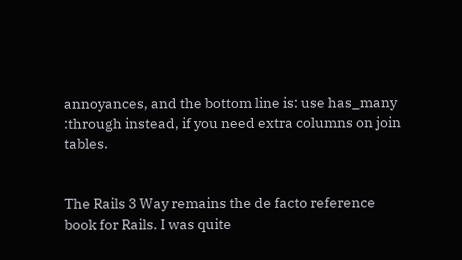annoyances, and the bottom line is: use has_many :through instead, if you need extra columns on join tables.


The Rails 3 Way remains the de facto reference book for Rails. I was quite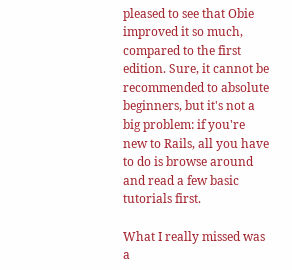pleased to see that Obie improved it so much, compared to the first edition. Sure, it cannot be recommended to absolute beginners, but it's not a big problem: if you're new to Rails, all you have to do is browse around and read a few basic tutorials first.

What I really missed was a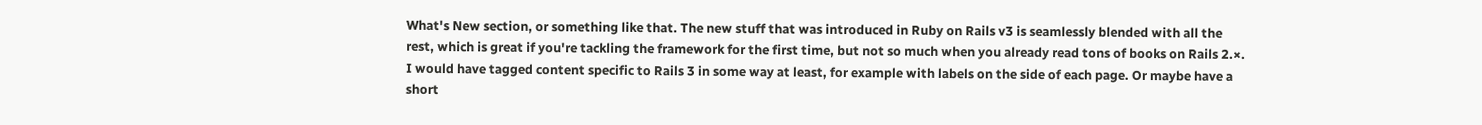What's New section, or something like that. The new stuff that was introduced in Ruby on Rails v3 is seamlessly blended with all the rest, which is great if you're tackling the framework for the first time, but not so much when you already read tons of books on Rails 2.×. I would have tagged content specific to Rails 3 in some way at least, for example with labels on the side of each page. Or maybe have a short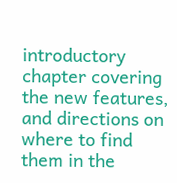introductory chapter covering the new features, and directions on where to find them in the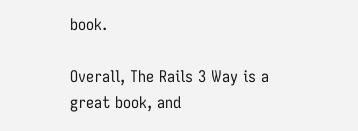book.

Overall, The Rails 3 Way is a great book, and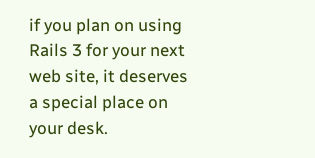if you plan on using Rails 3 for your next web site, it deserves a special place on your desk.